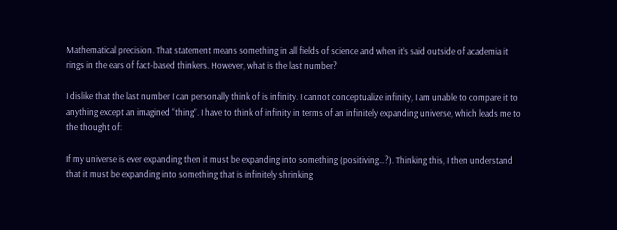Mathematical precision. That statement means something in all fields of science and when it’s said outside of academia it rings in the ears of fact-based thinkers. However, what is the last number?

I dislike that the last number I can personally think of is infinity. I cannot conceptualize infinity, I am unable to compare it to anything except an imagined “thing”. I have to think of infinity in terms of an infinitely expanding universe, which leads me to the thought of:

If my universe is ever expanding then it must be expanding into something (positiving…?). Thinking this, I then understand that it must be expanding into something that is infinitely shrinking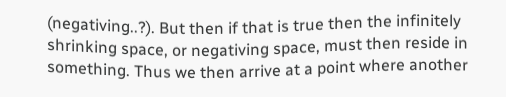(negativing..?). But then if that is true then the infinitely shrinking space, or negativing space, must then reside in something. Thus we then arrive at a point where another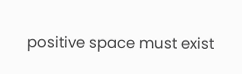positive space must exist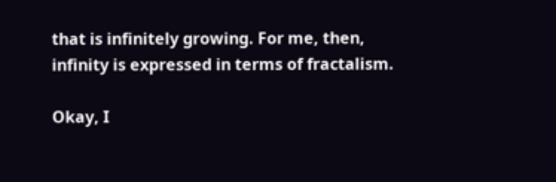that is infinitely growing. For me, then, infinity is expressed in terms of fractalism.

Okay, I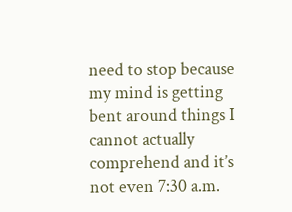need to stop because my mind is getting bent around things I cannot actually comprehend and it’s not even 7:30 a.m.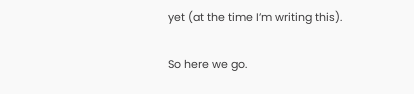yet (at the time I’m writing this).

So here we go.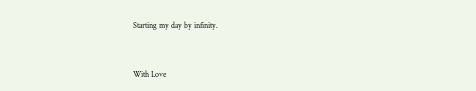Starting my day by infinity.


With Love